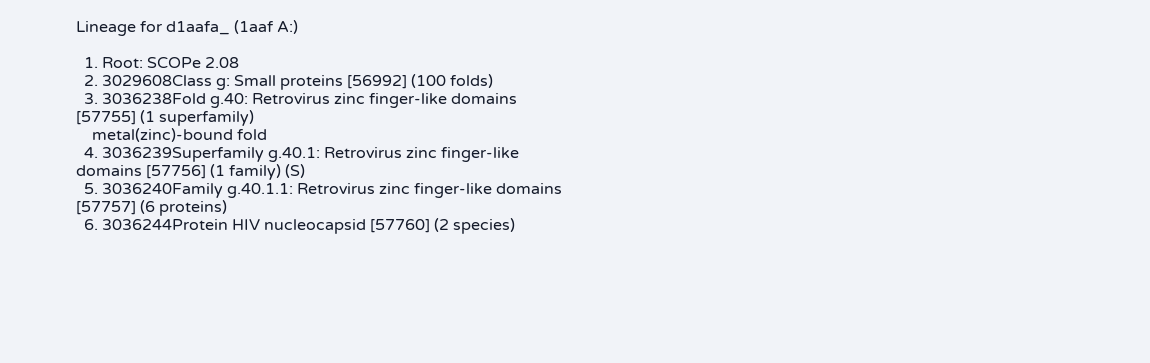Lineage for d1aafa_ (1aaf A:)

  1. Root: SCOPe 2.08
  2. 3029608Class g: Small proteins [56992] (100 folds)
  3. 3036238Fold g.40: Retrovirus zinc finger-like domains [57755] (1 superfamily)
    metal(zinc)-bound fold
  4. 3036239Superfamily g.40.1: Retrovirus zinc finger-like domains [57756] (1 family) (S)
  5. 3036240Family g.40.1.1: Retrovirus zinc finger-like domains [57757] (6 proteins)
  6. 3036244Protein HIV nucleocapsid [57760] (2 species)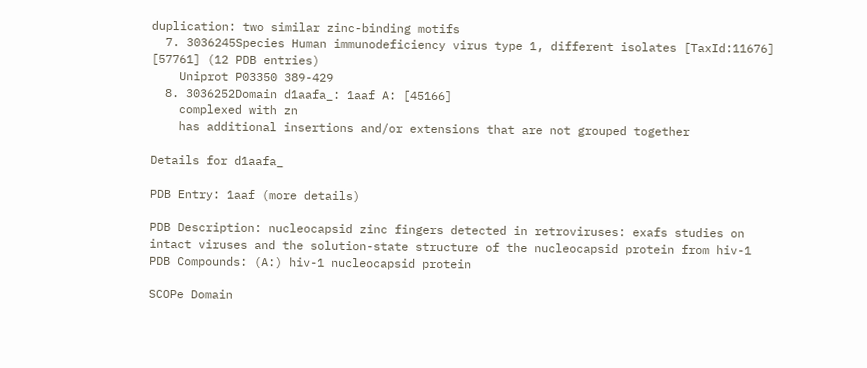duplication: two similar zinc-binding motifs
  7. 3036245Species Human immunodeficiency virus type 1, different isolates [TaxId:11676] [57761] (12 PDB entries)
    Uniprot P03350 389-429
  8. 3036252Domain d1aafa_: 1aaf A: [45166]
    complexed with zn
    has additional insertions and/or extensions that are not grouped together

Details for d1aafa_

PDB Entry: 1aaf (more details)

PDB Description: nucleocapsid zinc fingers detected in retroviruses: exafs studies on intact viruses and the solution-state structure of the nucleocapsid protein from hiv-1
PDB Compounds: (A:) hiv-1 nucleocapsid protein

SCOPe Domain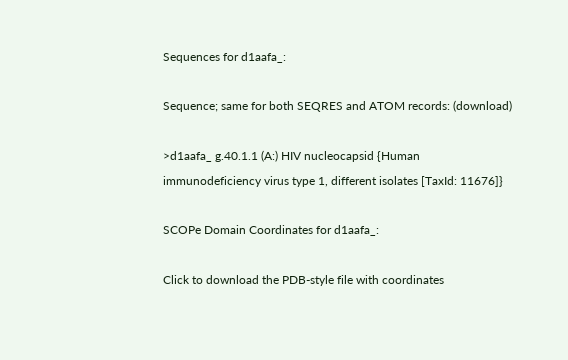Sequences for d1aafa_:

Sequence; same for both SEQRES and ATOM records: (download)

>d1aafa_ g.40.1.1 (A:) HIV nucleocapsid {Human immunodeficiency virus type 1, different isolates [TaxId: 11676]}

SCOPe Domain Coordinates for d1aafa_:

Click to download the PDB-style file with coordinates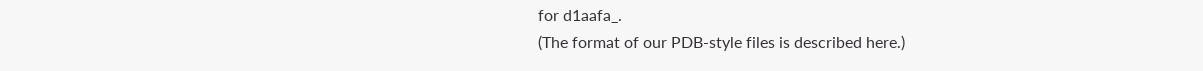for d1aafa_.
(The format of our PDB-style files is described here.)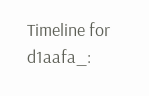Timeline for d1aafa_: